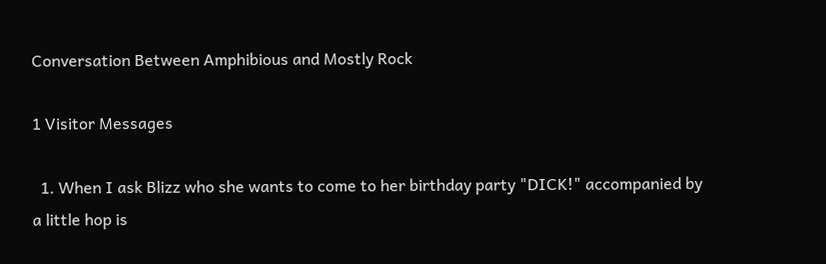Conversation Between Amphibious and Mostly Rock

1 Visitor Messages

  1. When I ask Blizz who she wants to come to her birthday party "DICK!" accompanied by a little hop is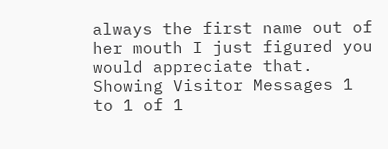always the first name out of her mouth I just figured you would appreciate that.
Showing Visitor Messages 1 to 1 of 1